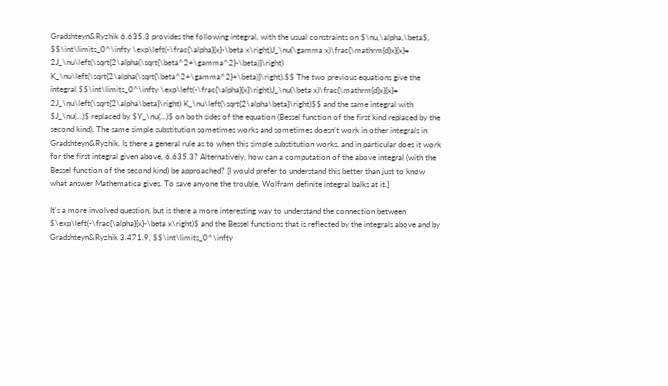Gradshteyn&Ryzhik 6.635.3 provides the following integral, with the usual constraints on $\nu,\alpha,\beta$, $$\int\limits_0^\infty \exp\left(-\frac{\alpha}{x}-\beta x\right)J_\nu(\gamma x)\frac{\mathrm{d}x}{x}= 2J_\nu\left(\sqrt{2\alpha(\sqrt{\beta^2+\gamma^2}-\beta)}\right) K_\nu\left(\sqrt{2\alpha(\sqrt{\beta^2+\gamma^2}+\beta)}\right).$$ The two previous equations give the integral $$\int\limits_0^\infty \exp\left(-\frac{\alpha}{x}\right)J_\nu(\beta x)\frac{\mathrm{d}x}{x}= 2J_\nu\left(\sqrt{2\alpha\beta}\right) K_\nu\left(\sqrt{2\alpha\beta}\right)$$ and the same integral with $J_\nu(...)$ replaced by $Y_\nu(...)$ on both sides of the equation (Bessel function of the first kind replaced by the second kind). The same simple substitution sometimes works and sometimes doesn't work in other integrals in Gradshteyn&Ryzhik. Is there a general rule as to when this simple substitution works, and in particular does it work for the first integral given above, 6.635.3? Alternatively, how can a computation of the above integral (with the Bessel function of the second kind) be approached? [I would prefer to understand this better than just to know what answer Mathematica gives. To save anyone the trouble, Wolfram definite integral balks at it.]

It's a more involved question, but is there a more interesting way to understand the connection between $\exp\left(-\frac{\alpha}{x}-\beta x\right)$ and the Bessel functions that is reflected by the integrals above and by Gradshteyn&Ryzhik 3.471.9, $$\int\limits_0^\infty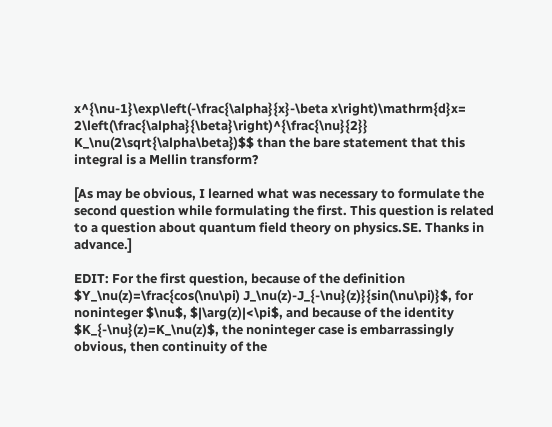x^{\nu-1}\exp\left(-\frac{\alpha}{x}-\beta x\right)\mathrm{d}x= 2\left(\frac{\alpha}{\beta}\right)^{\frac{\nu}{2}} K_\nu(2\sqrt{\alpha\beta})$$ than the bare statement that this integral is a Mellin transform?

[As may be obvious, I learned what was necessary to formulate the second question while formulating the first. This question is related to a question about quantum field theory on physics.SE. Thanks in advance.]

EDIT: For the first question, because of the definition $Y_\nu(z)=\frac{cos(\nu\pi) J_\nu(z)-J_{-\nu}(z)}{sin(\nu\pi)}$, for noninteger $\nu$, $|\arg(z)|<\pi$, and because of the identity $K_{-\nu}(z)=K_\nu(z)$, the noninteger case is embarrassingly obvious, then continuity of the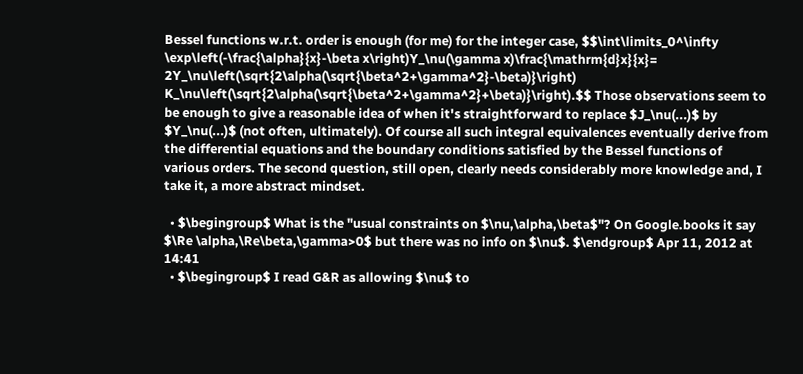Bessel functions w.r.t. order is enough (for me) for the integer case, $$\int\limits_0^\infty \exp\left(-\frac{\alpha}{x}-\beta x\right)Y_\nu(\gamma x)\frac{\mathrm{d}x}{x}= 2Y_\nu\left(\sqrt{2\alpha(\sqrt{\beta^2+\gamma^2}-\beta)}\right) K_\nu\left(\sqrt{2\alpha(\sqrt{\beta^2+\gamma^2}+\beta)}\right).$$ Those observations seem to be enough to give a reasonable idea of when it's straightforward to replace $J_\nu(...)$ by $Y_\nu(...)$ (not often, ultimately). Of course all such integral equivalences eventually derive from the differential equations and the boundary conditions satisfied by the Bessel functions of various orders. The second question, still open, clearly needs considerably more knowledge and, I take it, a more abstract mindset.

  • $\begingroup$ What is the "usual constraints on $\nu,\alpha,\beta$"? On Google.books it say $\Re \alpha,\Re\beta,\gamma>0$ but there was no info on $\nu$. $\endgroup$ Apr 11, 2012 at 14:41
  • $\begingroup$ I read G&R as allowing $\nu$ to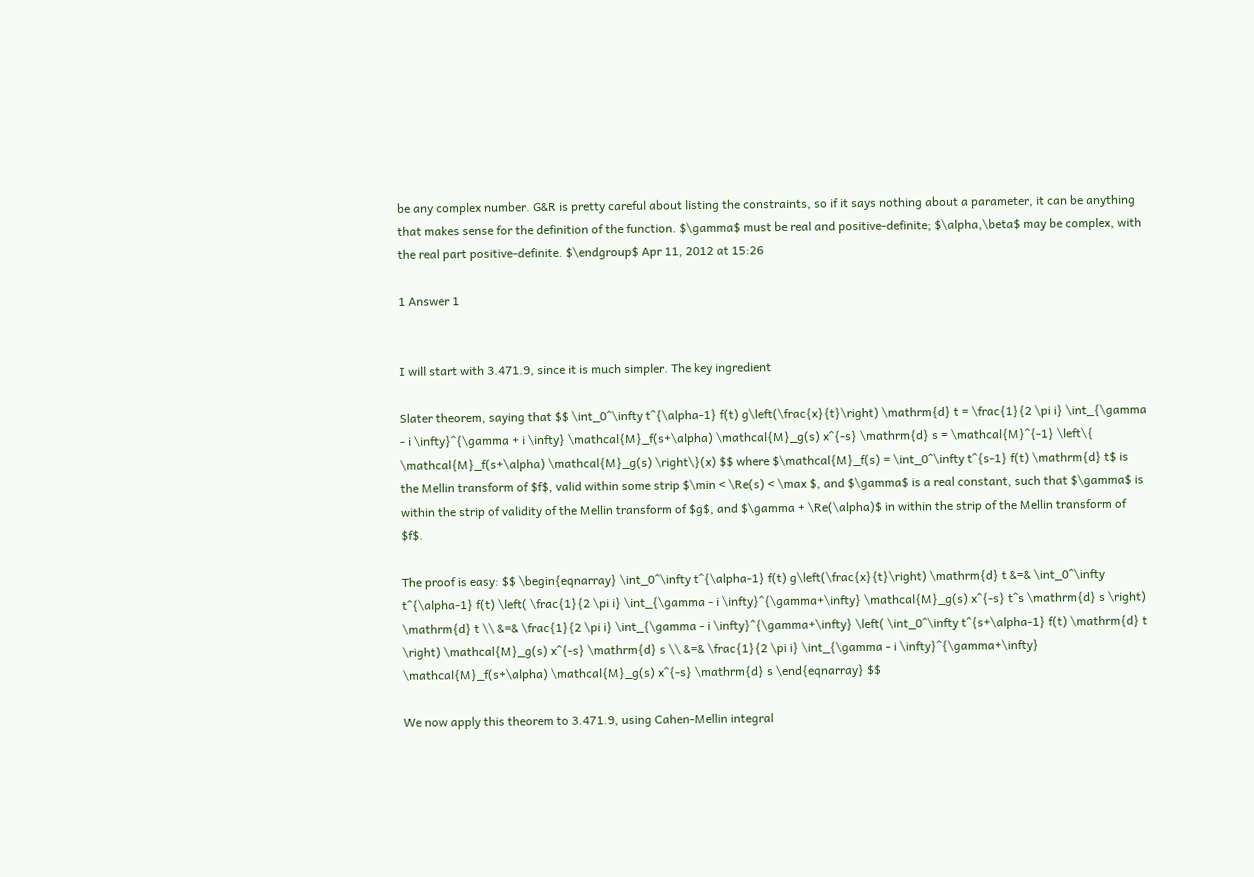be any complex number. G&R is pretty careful about listing the constraints, so if it says nothing about a parameter, it can be anything that makes sense for the definition of the function. $\gamma$ must be real and positive-definite; $\alpha,\beta$ may be complex, with the real part positive-definite. $\endgroup$ Apr 11, 2012 at 15:26

1 Answer 1


I will start with 3.471.9, since it is much simpler. The key ingredient

Slater theorem, saying that $$ \int_0^\infty t^{\alpha-1} f(t) g\left(\frac{x}{t}\right) \mathrm{d} t = \frac{1}{2 \pi i} \int_{\gamma - i \infty}^{\gamma + i \infty} \mathcal{M}_f(s+\alpha) \mathcal{M}_g(s) x^{-s} \mathrm{d} s = \mathcal{M}^{-1} \left\{ \mathcal{M}_f(s+\alpha) \mathcal{M}_g(s) \right\}(x) $$ where $\mathcal{M}_f(s) = \int_0^\infty t^{s-1} f(t) \mathrm{d} t$ is the Mellin transform of $f$, valid within some strip $\min < \Re(s) < \max $, and $\gamma$ is a real constant, such that $\gamma$ is within the strip of validity of the Mellin transform of $g$, and $\gamma + \Re(\alpha)$ in within the strip of the Mellin transform of $f$.

The proof is easy: $$ \begin{eqnarray} \int_0^\infty t^{\alpha-1} f(t) g\left(\frac{x}{t}\right) \mathrm{d} t &=& \int_0^\infty t^{\alpha-1} f(t) \left( \frac{1}{2 \pi i} \int_{\gamma - i \infty}^{\gamma+\infty} \mathcal{M}_g(s) x^{-s} t^s \mathrm{d} s \right) \mathrm{d} t \\ &=& \frac{1}{2 \pi i} \int_{\gamma - i \infty}^{\gamma+\infty} \left( \int_0^\infty t^{s+\alpha-1} f(t) \mathrm{d} t \right) \mathcal{M}_g(s) x^{-s} \mathrm{d} s \\ &=& \frac{1}{2 \pi i} \int_{\gamma - i \infty}^{\gamma+\infty} \mathcal{M}_f(s+\alpha) \mathcal{M}_g(s) x^{-s} \mathrm{d} s \end{eqnarray} $$

We now apply this theorem to 3.471.9, using Cahen-Mellin integral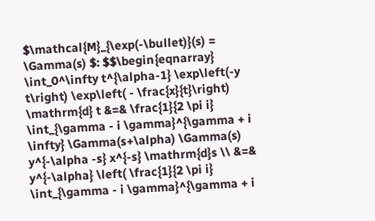$\mathcal{M}_{\exp(-\bullet)}(s) = \Gamma(s) $: $$\begin{eqnarray} \int_0^\infty t^{\alpha-1} \exp\left(-y t\right) \exp\left( - \frac{x}{t}\right) \mathrm{d} t &=& \frac{1}{2 \pi i} \int_{\gamma - i \gamma}^{\gamma + i \infty} \Gamma(s+\alpha) \Gamma(s) y^{-\alpha -s} x^{-s} \mathrm{d}s \\ &=& y^{-\alpha} \left( \frac{1}{2 \pi i} \int_{\gamma - i \gamma}^{\gamma + i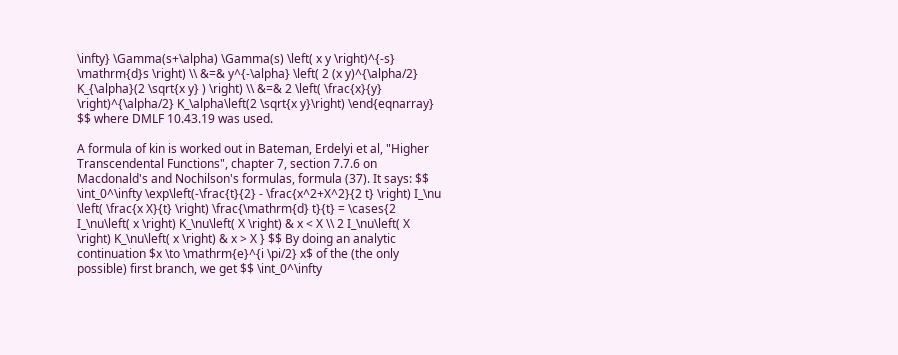\infty} \Gamma(s+\alpha) \Gamma(s) \left( x y \right)^{-s} \mathrm{d}s \right) \\ &=& y^{-\alpha} \left( 2 (x y)^{\alpha/2} K_{\alpha}(2 \sqrt{x y} ) \right) \\ &=& 2 \left( \frac{x}{y} \right)^{\alpha/2} K_\alpha\left(2 \sqrt{x y}\right) \end{eqnarray} $$ where DMLF 10.43.19 was used.

A formula of kin is worked out in Bateman, Erdelyi et al, "Higher Transcendental Functions", chapter 7, section 7.7.6 on Macdonald's and Nochilson's formulas, formula (37). It says: $$ \int_0^\infty \exp\left(-\frac{t}{2} - \frac{x^2+X^2}{2 t} \right) I_\nu \left( \frac{x X}{t} \right) \frac{\mathrm{d} t}{t} = \cases{2 I_\nu\left( x \right) K_\nu\left( X \right) & x < X \\ 2 I_\nu\left( X \right) K_\nu\left( x \right) & x > X } $$ By doing an analytic continuation $x \to \mathrm{e}^{i \pi/2} x$ of the (the only possible) first branch, we get $$ \int_0^\infty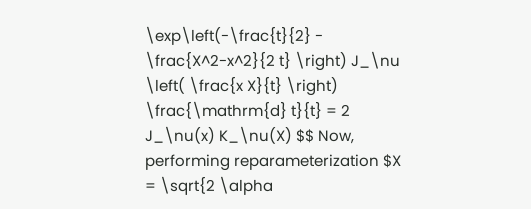\exp\left(-\frac{t}{2} - \frac{X^2-x^2}{2 t} \right) J_\nu \left( \frac{x X}{t} \right) \frac{\mathrm{d} t}{t} = 2 J_\nu(x) K_\nu(X) $$ Now, performing reparameterization $X = \sqrt{2 \alpha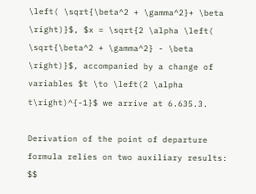\left( \sqrt{\beta^2 + \gamma^2}+ \beta \right)}$, $x = \sqrt{2 \alpha \left( \sqrt{\beta^2 + \gamma^2} - \beta \right)}$, accompanied by a change of variables $t \to \left(2 \alpha t\right)^{-1}$ we arrive at 6.635.3.

Derivation of the point of departure formula relies on two auxiliary results: $$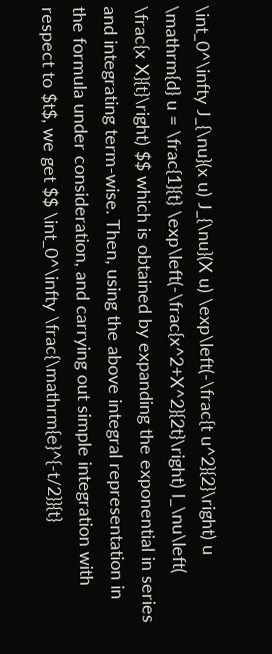\int_0^\infty J_{\nu}(x u) J_{\nu}(X u) \exp\left(-\frac{t u^2}{2}\right) u \mathrm{d} u = \frac{1}{t} \exp\left(-\frac{x^2+X^2}{2t}\right) I_\nu\left( \frac{x X}{t}\right) $$ which is obtained by expanding the exponential in series and integrating term-wise. Then, using the above integral representation in the formula under consideration, and carrying out simple integration with respect to $t$, we get $$ \int_0^\infty \frac{\mathrm{e}^{-t/2}}{t}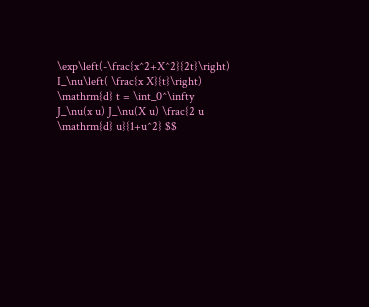\exp\left(-\frac{x^2+X^2}{2t}\right) I_\nu\left( \frac{x X}{t}\right) \mathrm{d} t = \int_0^\infty J_\nu(x u) J_\nu(X u) \frac{2 u \mathrm{d} u}{1+u^2} $$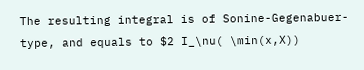The resulting integral is of Sonine-Gegenabuer-type, and equals to $2 I_\nu( \min(x,X))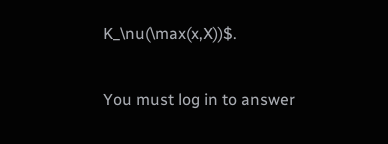K_\nu(\max(x,X))$.


You must log in to answer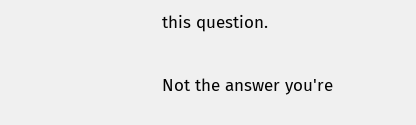this question.

Not the answer you're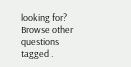looking for? Browse other questions tagged .